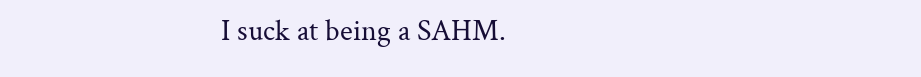I suck at being a SAHM.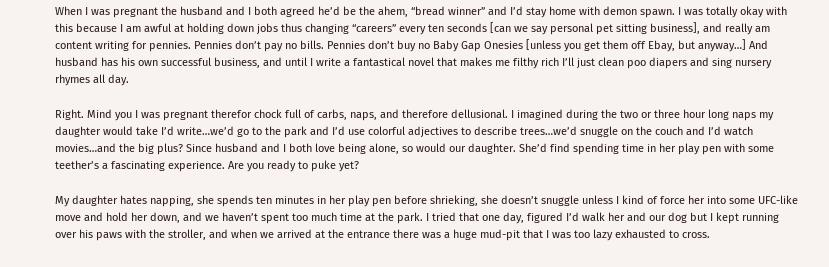When I was pregnant the husband and I both agreed he’d be the ahem, “bread winner” and I’d stay home with demon spawn. I was totally okay with this because I am awful at holding down jobs thus changing “careers” every ten seconds [can we say personal pet sitting business], and really am content writing for pennies. Pennies don’t pay no bills. Pennies don’t buy no Baby Gap Onesies [unless you get them off Ebay, but anyway…] And husband has his own successful business, and until I write a fantastical novel that makes me filthy rich I’ll just clean poo diapers and sing nursery rhymes all day.

Right. Mind you I was pregnant therefor chock full of carbs, naps, and therefore dellusional. I imagined during the two or three hour long naps my daughter would take I’d write…we’d go to the park and I’d use colorful adjectives to describe trees…we’d snuggle on the couch and I’d watch movies…and the big plus? Since husband and I both love being alone, so would our daughter. She’d find spending time in her play pen with some teether’s a fascinating experience. Are you ready to puke yet?

My daughter hates napping, she spends ten minutes in her play pen before shrieking, she doesn’t snuggle unless I kind of force her into some UFC-like move and hold her down, and we haven’t spent too much time at the park. I tried that one day, figured I’d walk her and our dog but I kept running over his paws with the stroller, and when we arrived at the entrance there was a huge mud-pit that I was too lazy exhausted to cross.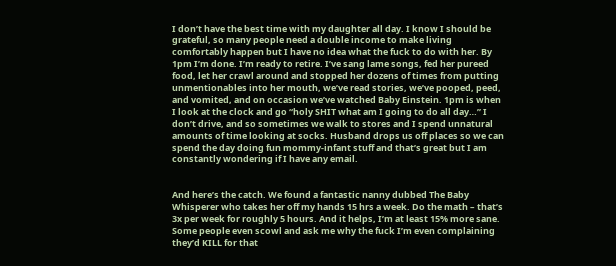I don’t have the best time with my daughter all day. I know I should be grateful, so many people need a double income to make living comfortably happen but I have no idea what the fuck to do with her. By 1pm I’m done. I’m ready to retire. I’ve sang lame songs, fed her pureed food, let her crawl around and stopped her dozens of times from putting unmentionables into her mouth, we’ve read stories, we’ve pooped, peed, and vomited, and on occasion we’ve watched Baby Einstein. 1pm is when I look at the clock and go “holy SHIT what am I going to do all day…” I don’t drive, and so sometimes we walk to stores and I spend unnatural amounts of time looking at socks. Husband drops us off places so we can spend the day doing fun mommy-infant stuff and that’s great but I am constantly wondering if I have any email.


And here’s the catch. We found a fantastic nanny dubbed The Baby Whisperer who takes her off my hands 15 hrs a week. Do the math – that’s 3x per week for roughly 5 hours. And it helps, I’m at least 15% more sane. Some people even scowl and ask me why the fuck I’m even complaining they’d KILL for that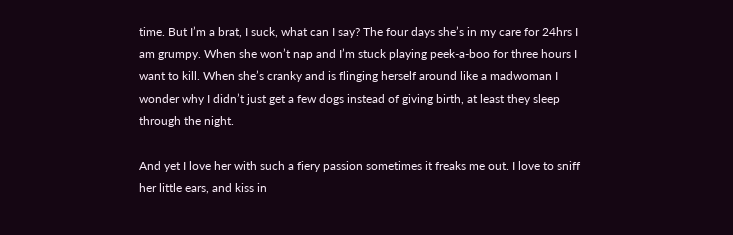time. But I’m a brat, I suck, what can I say? The four days she’s in my care for 24hrs I am grumpy. When she won’t nap and I’m stuck playing peek-a-boo for three hours I want to kill. When she’s cranky and is flinging herself around like a madwoman I wonder why I didn’t just get a few dogs instead of giving birth, at least they sleep through the night.

And yet I love her with such a fiery passion sometimes it freaks me out. I love to sniff her little ears, and kiss in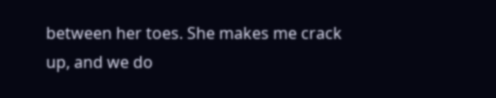between her toes. She makes me crack up, and we do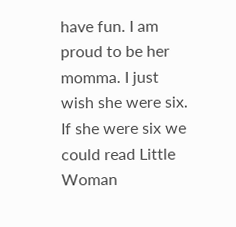have fun. I am proud to be her momma. I just wish she were six. If she were six we could read Little Woman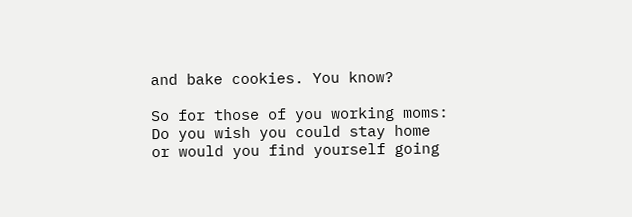and bake cookies. You know?

So for those of you working moms: Do you wish you could stay home or would you find yourself going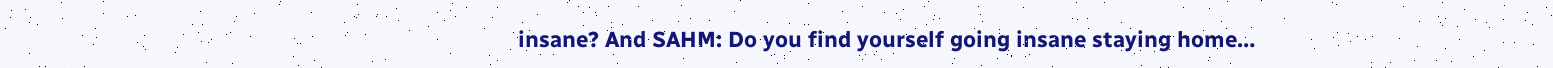insane? And SAHM: Do you find yourself going insane staying home…